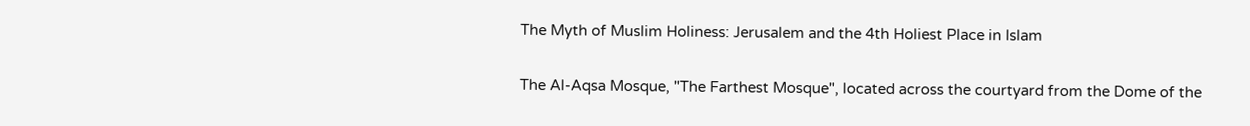The Myth of Muslim Holiness: Jerusalem and the 4th Holiest Place in Islam


The Al-Aqsa Mosque, "The Farthest Mosque", located across the courtyard from the Dome of the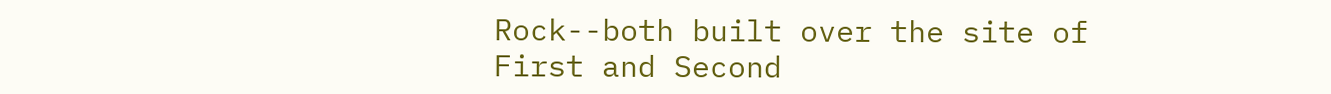Rock--both built over the site of First and Second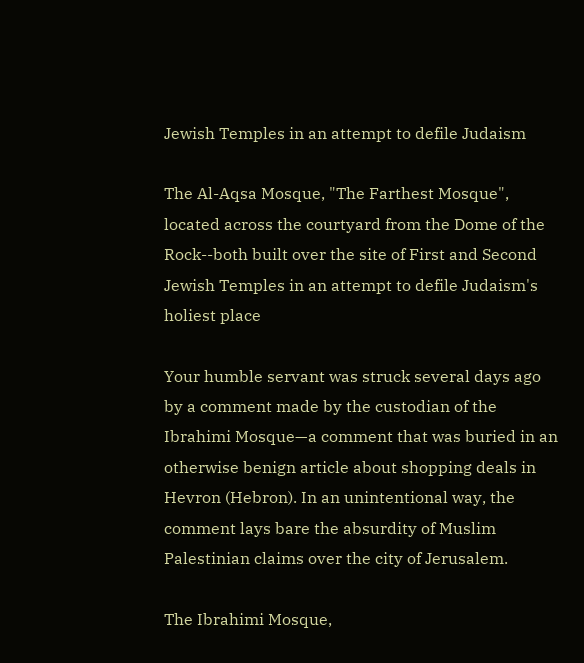Jewish Temples in an attempt to defile Judaism

The Al-Aqsa Mosque, "The Farthest Mosque", located across the courtyard from the Dome of the Rock--both built over the site of First and Second Jewish Temples in an attempt to defile Judaism's holiest place

Your humble servant was struck several days ago by a comment made by the custodian of the Ibrahimi Mosque—a comment that was buried in an otherwise benign article about shopping deals in Hevron (Hebron). In an unintentional way, the comment lays bare the absurdity of Muslim Palestinian claims over the city of Jerusalem.

The Ibrahimi Mosque,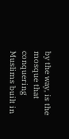by the way, is the mosque that conquering Muslims built in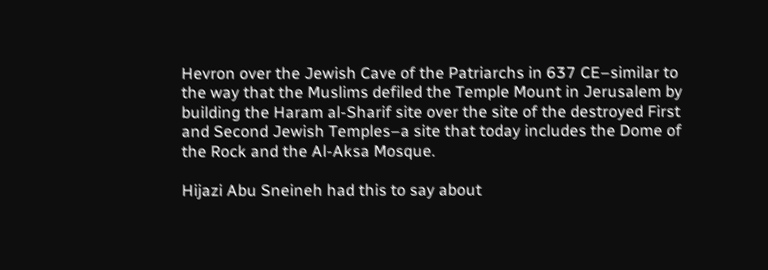Hevron over the Jewish Cave of the Patriarchs in 637 CE–similar to the way that the Muslims defiled the Temple Mount in Jerusalem by building the Haram al-Sharif site over the site of the destroyed First and Second Jewish Temples–a site that today includes the Dome of the Rock and the Al-Aksa Mosque.

Hijazi Abu Sneineh had this to say about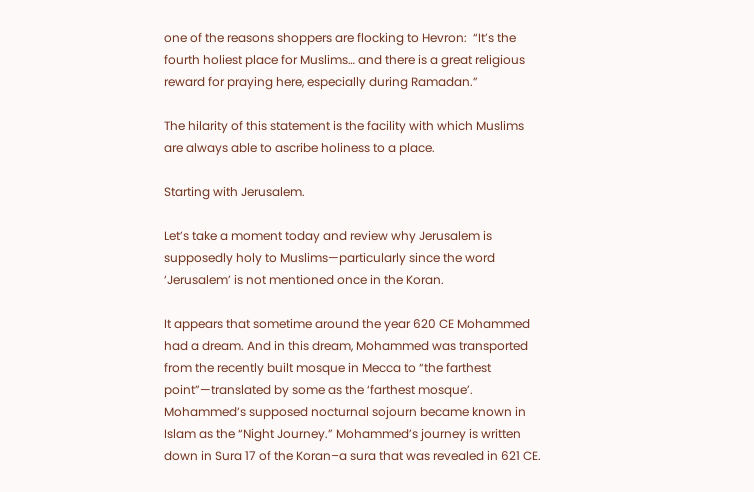one of the reasons shoppers are flocking to Hevron:  “It’s the fourth holiest place for Muslims… and there is a great religious reward for praying here, especially during Ramadan.”

The hilarity of this statement is the facility with which Muslims are always able to ascribe holiness to a place.

Starting with Jerusalem.

Let’s take a moment today and review why Jerusalem is supposedly holy to Muslims—particularly since the word ‘Jerusalem’ is not mentioned once in the Koran.

It appears that sometime around the year 620 CE Mohammed had a dream. And in this dream, Mohammed was transported from the recently built mosque in Mecca to “the farthest point”—translated by some as the ‘farthest mosque’. Mohammed’s supposed nocturnal sojourn became known in Islam as the “Night Journey.” Mohammed’s journey is written down in Sura 17 of the Koran–a sura that was revealed in 621 CE.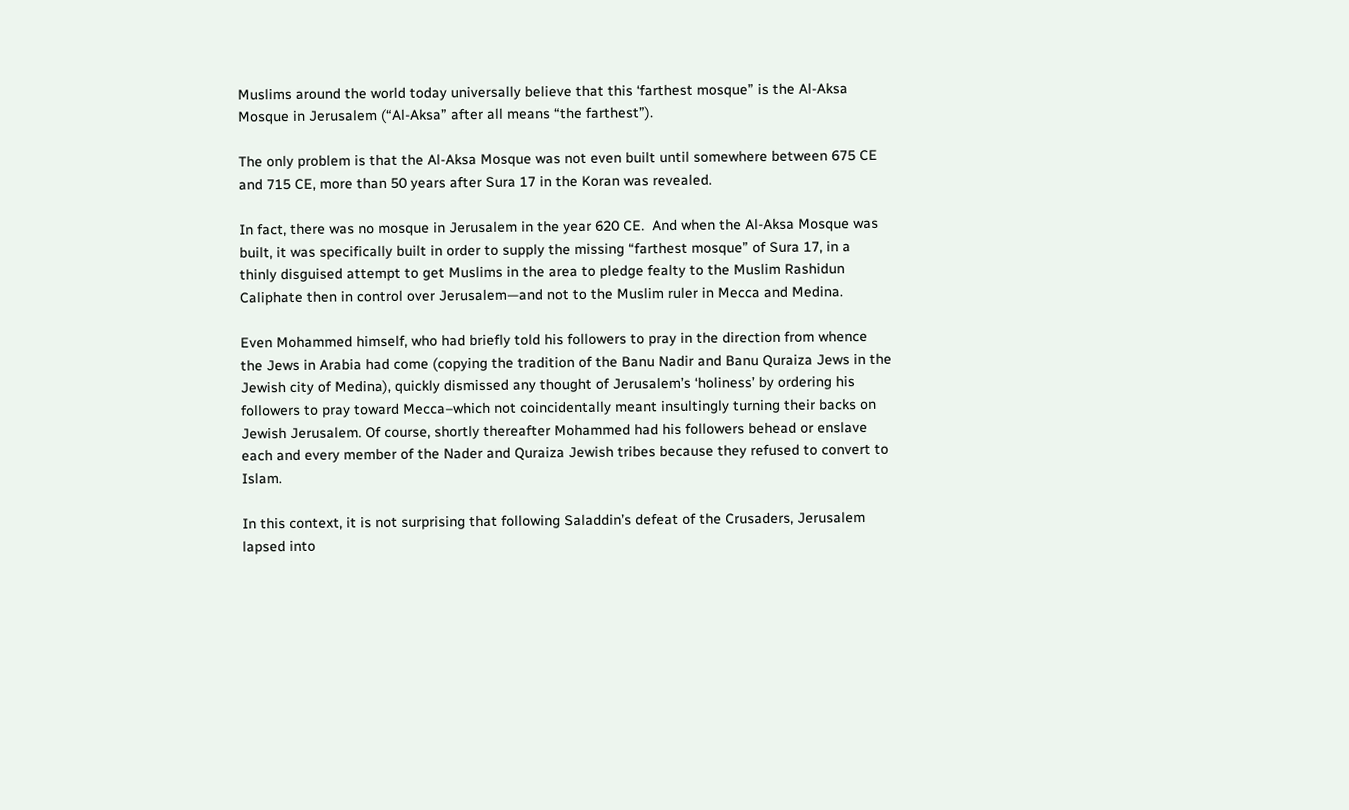Muslims around the world today universally believe that this ‘farthest mosque” is the Al-Aksa Mosque in Jerusalem (“Al-Aksa” after all means “the farthest”).

The only problem is that the Al-Aksa Mosque was not even built until somewhere between 675 CE and 715 CE, more than 50 years after Sura 17 in the Koran was revealed.

In fact, there was no mosque in Jerusalem in the year 620 CE.  And when the Al-Aksa Mosque was built, it was specifically built in order to supply the missing “farthest mosque” of Sura 17, in a thinly disguised attempt to get Muslims in the area to pledge fealty to the Muslim Rashidun Caliphate then in control over Jerusalem—and not to the Muslim ruler in Mecca and Medina.

Even Mohammed himself, who had briefly told his followers to pray in the direction from whence the Jews in Arabia had come (copying the tradition of the Banu Nadir and Banu Quraiza Jews in the Jewish city of Medina), quickly dismissed any thought of Jerusalem’s ‘holiness’ by ordering his followers to pray toward Mecca–which not coincidentally meant insultingly turning their backs on Jewish Jerusalem. Of course, shortly thereafter Mohammed had his followers behead or enslave each and every member of the Nader and Quraiza Jewish tribes because they refused to convert to Islam.

In this context, it is not surprising that following Saladdin’s defeat of the Crusaders, Jerusalem lapsed into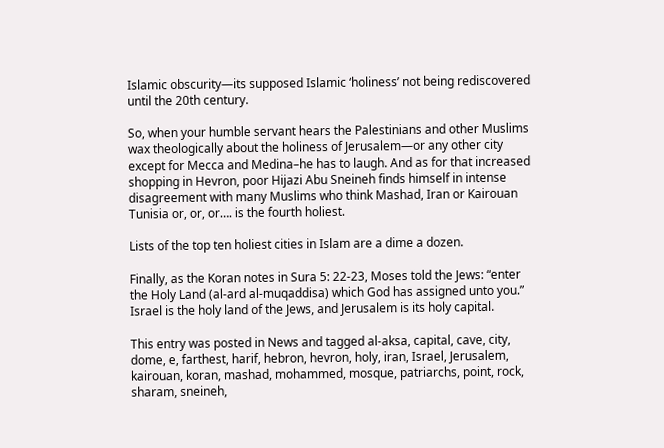Islamic obscurity—its supposed Islamic ‘holiness’ not being rediscovered until the 20th century.

So, when your humble servant hears the Palestinians and other Muslims wax theologically about the holiness of Jerusalem—or any other city except for Mecca and Medina–he has to laugh. And as for that increased shopping in Hevron, poor Hijazi Abu Sneineh finds himself in intense disagreement with many Muslims who think Mashad, Iran or Kairouan Tunisia or, or, or…. is the fourth holiest.

Lists of the top ten holiest cities in Islam are a dime a dozen.

Finally, as the Koran notes in Sura 5: 22-23, Moses told the Jews: “enter the Holy Land (al-ard al-muqaddisa) which God has assigned unto you.” Israel is the holy land of the Jews, and Jerusalem is its holy capital.

This entry was posted in News and tagged al-aksa, capital, cave, city, dome, e, farthest, harif, hebron, hevron, holy, iran, Israel, Jerusalem, kairouan, koran, mashad, mohammed, mosque, patriarchs, point, rock, sharam, sneineh,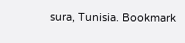sura, Tunisia. Bookmark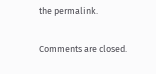the permalink.

Comments are closed.